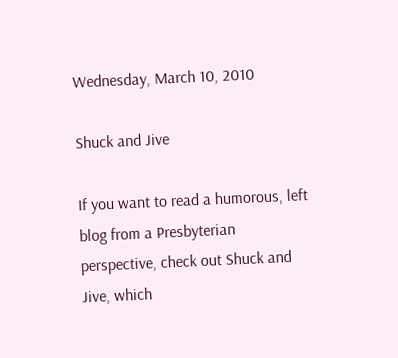Wednesday, March 10, 2010

Shuck and Jive

If you want to read a humorous, left blog from a Presbyterian perspective, check out Shuck and Jive, which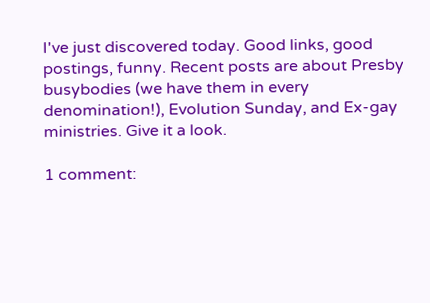I've just discovered today. Good links, good postings, funny. Recent posts are about Presby busybodies (we have them in every denomination!), Evolution Sunday, and Ex-gay ministries. Give it a look.

1 comment: